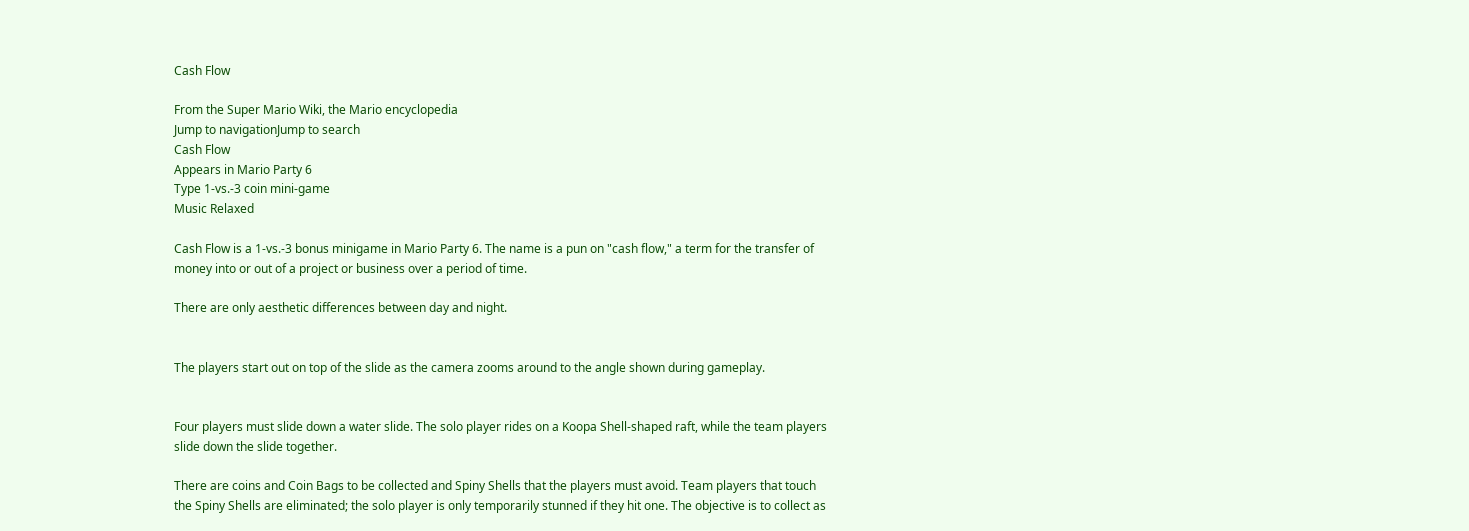Cash Flow

From the Super Mario Wiki, the Mario encyclopedia
Jump to navigationJump to search
Cash Flow
Appears in Mario Party 6
Type 1-vs.-3 coin mini-game
Music Relaxed

Cash Flow is a 1-vs.-3 bonus minigame in Mario Party 6. The name is a pun on "cash flow," a term for the transfer of money into or out of a project or business over a period of time.

There are only aesthetic differences between day and night.


The players start out on top of the slide as the camera zooms around to the angle shown during gameplay.


Four players must slide down a water slide. The solo player rides on a Koopa Shell-shaped raft, while the team players slide down the slide together.

There are coins and Coin Bags to be collected and Spiny Shells that the players must avoid. Team players that touch the Spiny Shells are eliminated; the solo player is only temporarily stunned if they hit one. The objective is to collect as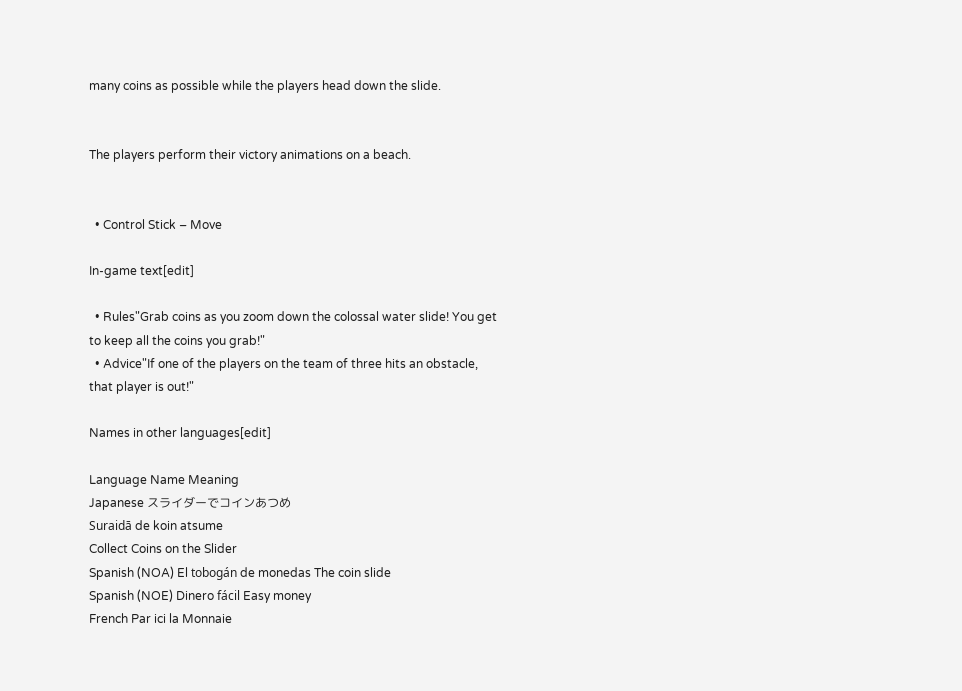many coins as possible while the players head down the slide.


The players perform their victory animations on a beach.


  • Control Stick – Move

In-game text[edit]

  • Rules"Grab coins as you zoom down the colossal water slide! You get to keep all the coins you grab!"
  • Advice"If one of the players on the team of three hits an obstacle, that player is out!"

Names in other languages[edit]

Language Name Meaning
Japanese スライダーでコインあつめ
Suraidā de koin atsume
Collect Coins on the Slider
Spanish (NOA) El tobogán de monedas The coin slide
Spanish (NOE) Dinero fácil Easy money
French Par ici la Monnaie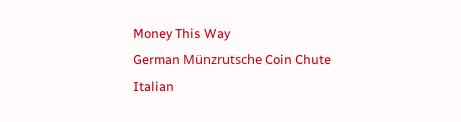Money This Way
German Münzrutsche Coin Chute
Italian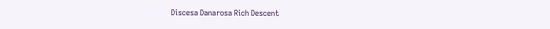Discesa Danarosa Rich Descent